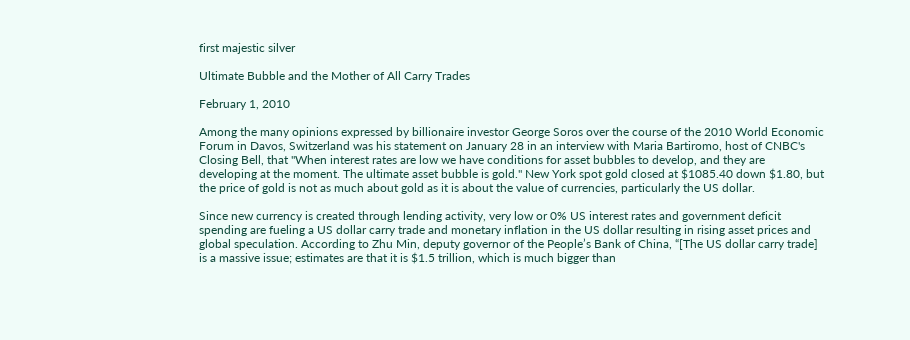first majestic silver

Ultimate Bubble and the Mother of All Carry Trades

February 1, 2010

Among the many opinions expressed by billionaire investor George Soros over the course of the 2010 World Economic Forum in Davos, Switzerland was his statement on January 28 in an interview with Maria Bartiromo, host of CNBC's Closing Bell, that "When interest rates are low we have conditions for asset bubbles to develop, and they are developing at the moment. The ultimate asset bubble is gold." New York spot gold closed at $1085.40 down $1.80, but the price of gold is not as much about gold as it is about the value of currencies, particularly the US dollar.

Since new currency is created through lending activity, very low or 0% US interest rates and government deficit spending are fueling a US dollar carry trade and monetary inflation in the US dollar resulting in rising asset prices and global speculation. According to Zhu Min, deputy governor of the People’s Bank of China, “[The US dollar carry trade] is a massive issue; estimates are that it is $1.5 trillion, which is much bigger than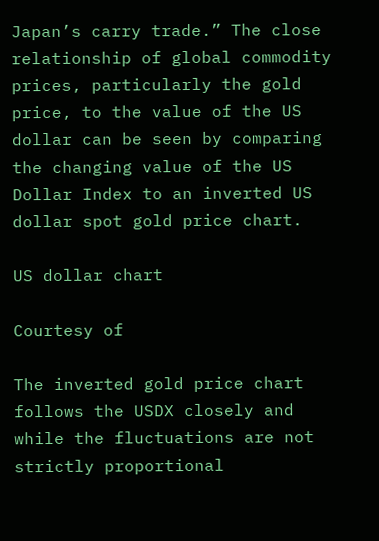Japan’s carry trade.” The close relationship of global commodity prices, particularly the gold price, to the value of the US dollar can be seen by comparing the changing value of the US Dollar Index to an inverted US dollar spot gold price chart.

US dollar chart

Courtesy of

The inverted gold price chart follows the USDX closely and while the fluctuations are not strictly proportional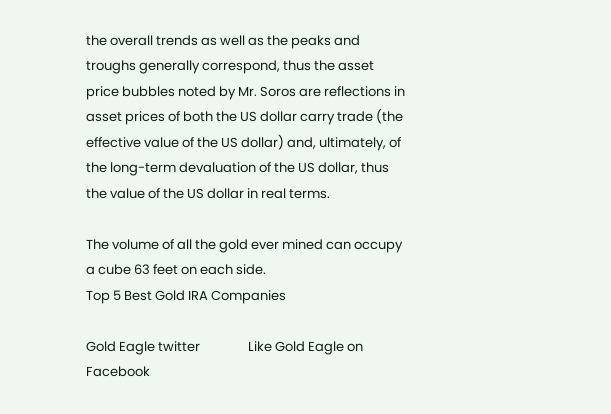the overall trends as well as the peaks and troughs generally correspond, thus the asset price bubbles noted by Mr. Soros are reflections in asset prices of both the US dollar carry trade (the effective value of the US dollar) and, ultimately, of the long-term devaluation of the US dollar, thus the value of the US dollar in real terms.

The volume of all the gold ever mined can occupy a cube 63 feet on each side.
Top 5 Best Gold IRA Companies

Gold Eagle twitter                Like Gold Eagle on Facebook